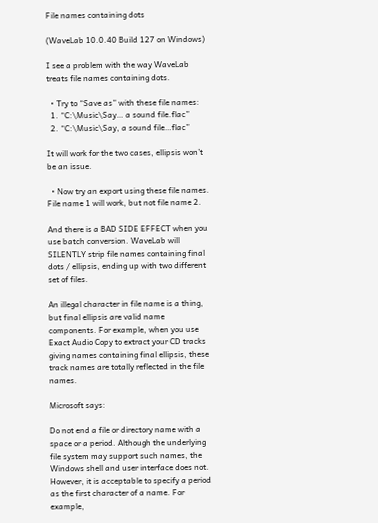File names containing dots

(WaveLab 10.0.40 Build 127 on Windows)

I see a problem with the way WaveLab treats file names containing dots.

  • Try to “Save as” with these file names:
  1. “C:\Music\Say… a sound file.flac”
  2. “C:\Music\Say, a sound file…flac”

It will work for the two cases, ellipsis won’t be an issue.

  • Now try an export using these file names. File name 1 will work, but not file name 2.

And there is a BAD SIDE EFFECT when you use batch conversion. WaveLab will SILENTLY strip file names containing final dots / ellipsis, ending up with two different set of files.

An illegal character in file name is a thing, but final ellipsis are valid name components. For example, when you use Exact Audio Copy to extract your CD tracks giving names containing final ellipsis, these track names are totally reflected in the file names.

Microsoft says:

Do not end a file or directory name with a space or a period. Although the underlying file system may support such names, the Windows shell and user interface does not. However, it is acceptable to specify a period as the first character of a name. For example,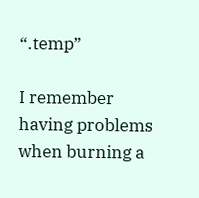“.temp”

I remember having problems when burning a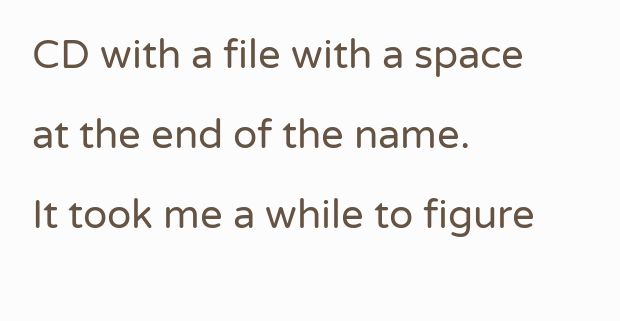CD with a file with a space at the end of the name.
It took me a while to figure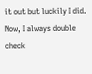it out but luckily I did. Now, I always double check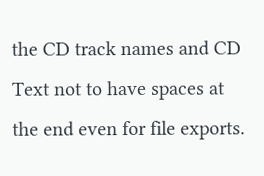the CD track names and CD Text not to have spaces at the end even for file exports.